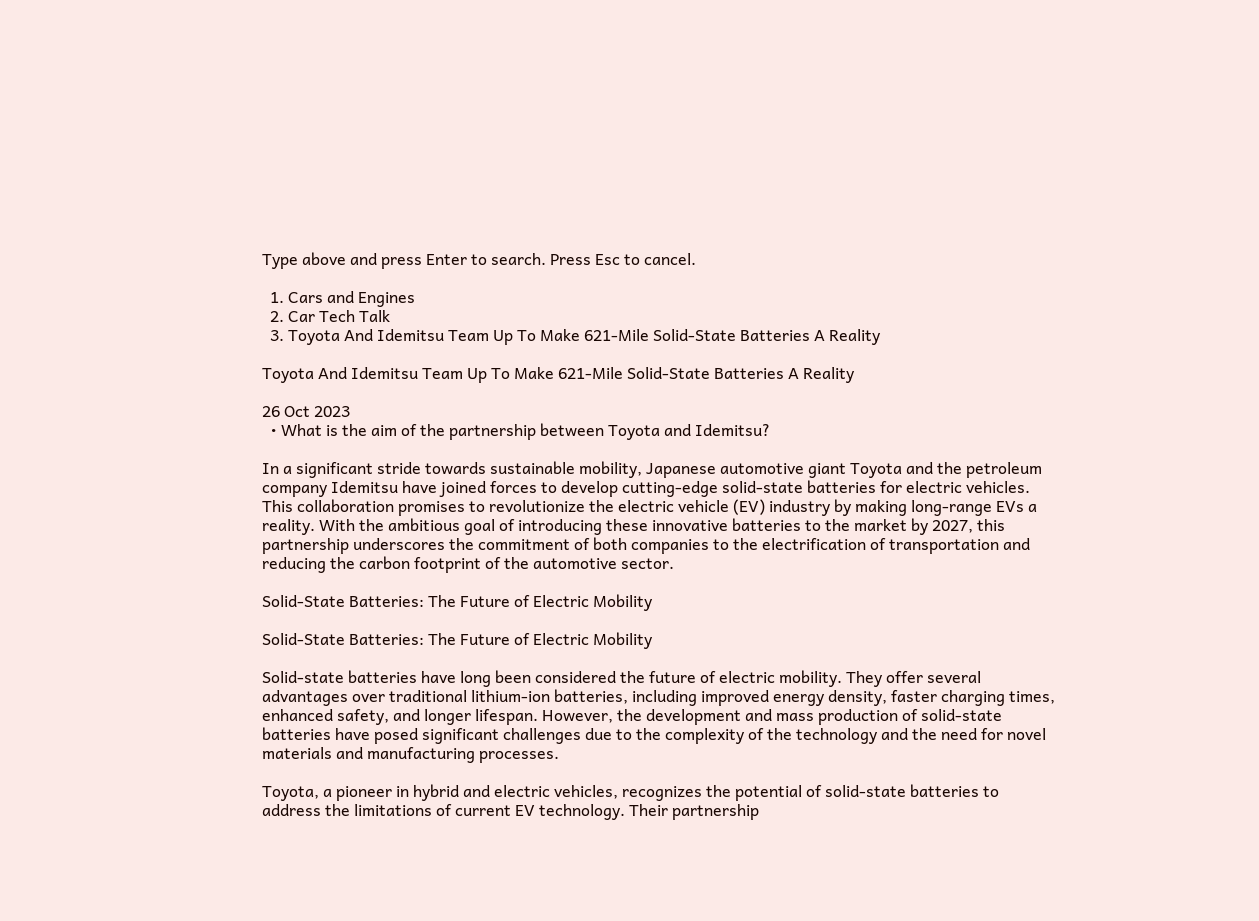Type above and press Enter to search. Press Esc to cancel.

  1. Cars and Engines
  2. Car Tech Talk
  3. Toyota And Idemitsu Team Up To Make 621-Mile Solid-State Batteries A Reality

Toyota And Idemitsu Team Up To Make 621-Mile Solid-State Batteries A Reality

26 Oct 2023
  • What is the aim of the partnership between Toyota and Idemitsu?

In a significant stride towards sustainable mobility, Japanese automotive giant Toyota and the petroleum company Idemitsu have joined forces to develop cutting-edge solid-state batteries for electric vehicles. This collaboration promises to revolutionize the electric vehicle (EV) industry by making long-range EVs a reality. With the ambitious goal of introducing these innovative batteries to the market by 2027, this partnership underscores the commitment of both companies to the electrification of transportation and reducing the carbon footprint of the automotive sector.

Solid-State Batteries: The Future of Electric Mobility

Solid-State Batteries: The Future of Electric Mobility

Solid-state batteries have long been considered the future of electric mobility. They offer several advantages over traditional lithium-ion batteries, including improved energy density, faster charging times, enhanced safety, and longer lifespan. However, the development and mass production of solid-state batteries have posed significant challenges due to the complexity of the technology and the need for novel materials and manufacturing processes.

Toyota, a pioneer in hybrid and electric vehicles, recognizes the potential of solid-state batteries to address the limitations of current EV technology. Their partnership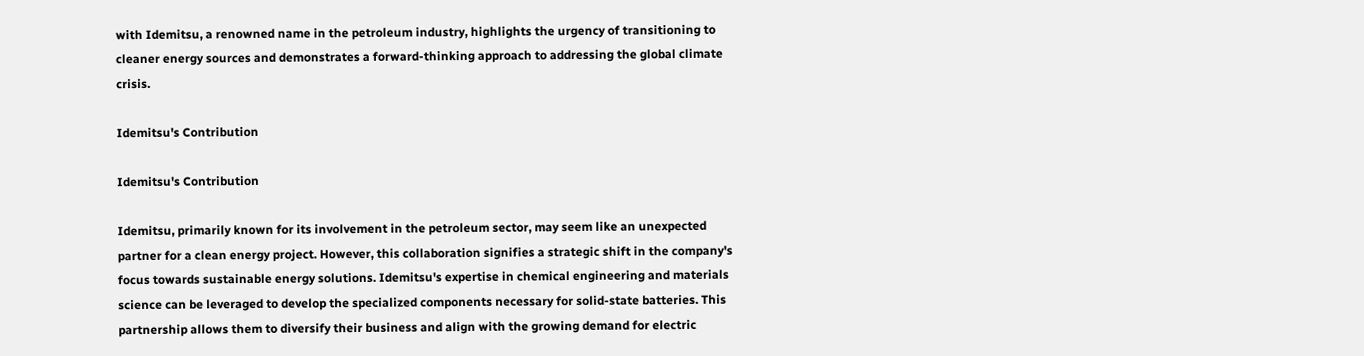with Idemitsu, a renowned name in the petroleum industry, highlights the urgency of transitioning to cleaner energy sources and demonstrates a forward-thinking approach to addressing the global climate crisis.

Idemitsu's Contribution

Idemitsu's Contribution

Idemitsu, primarily known for its involvement in the petroleum sector, may seem like an unexpected partner for a clean energy project. However, this collaboration signifies a strategic shift in the company's focus towards sustainable energy solutions. Idemitsu's expertise in chemical engineering and materials science can be leveraged to develop the specialized components necessary for solid-state batteries. This partnership allows them to diversify their business and align with the growing demand for electric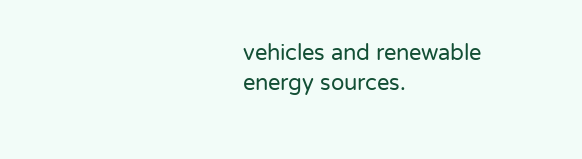vehicles and renewable energy sources.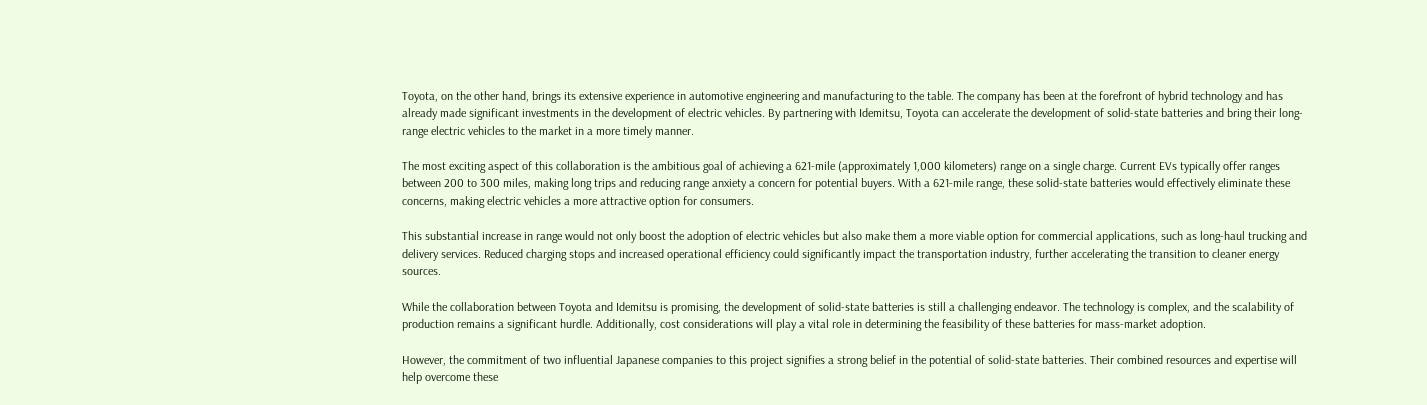Toyota, on the other hand, brings its extensive experience in automotive engineering and manufacturing to the table. The company has been at the forefront of hybrid technology and has already made significant investments in the development of electric vehicles. By partnering with Idemitsu, Toyota can accelerate the development of solid-state batteries and bring their long-range electric vehicles to the market in a more timely manner.

The most exciting aspect of this collaboration is the ambitious goal of achieving a 621-mile (approximately 1,000 kilometers) range on a single charge. Current EVs typically offer ranges between 200 to 300 miles, making long trips and reducing range anxiety a concern for potential buyers. With a 621-mile range, these solid-state batteries would effectively eliminate these concerns, making electric vehicles a more attractive option for consumers.

This substantial increase in range would not only boost the adoption of electric vehicles but also make them a more viable option for commercial applications, such as long-haul trucking and delivery services. Reduced charging stops and increased operational efficiency could significantly impact the transportation industry, further accelerating the transition to cleaner energy sources.

While the collaboration between Toyota and Idemitsu is promising, the development of solid-state batteries is still a challenging endeavor. The technology is complex, and the scalability of production remains a significant hurdle. Additionally, cost considerations will play a vital role in determining the feasibility of these batteries for mass-market adoption.

However, the commitment of two influential Japanese companies to this project signifies a strong belief in the potential of solid-state batteries. Their combined resources and expertise will help overcome these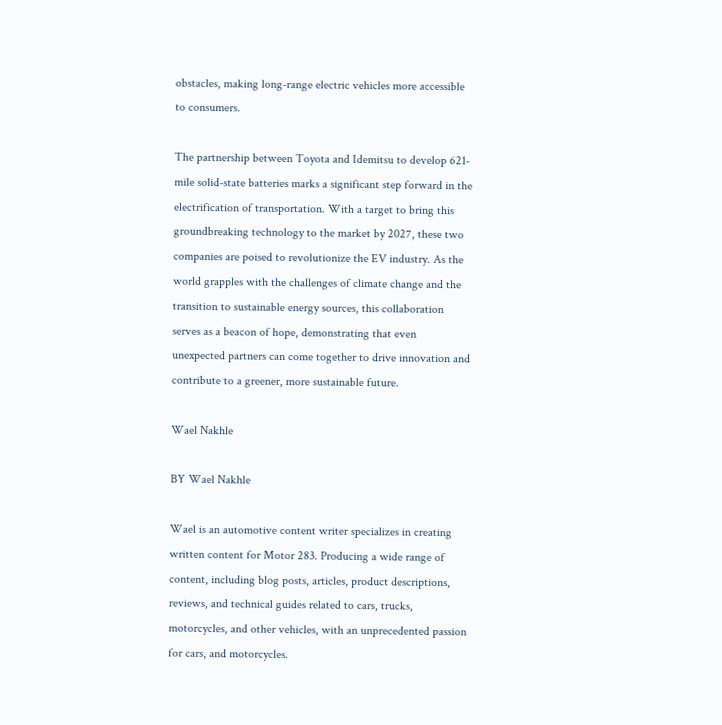obstacles, making long-range electric vehicles more accessible to consumers.

The partnership between Toyota and Idemitsu to develop 621-mile solid-state batteries marks a significant step forward in the electrification of transportation. With a target to bring this groundbreaking technology to the market by 2027, these two companies are poised to revolutionize the EV industry. As the world grapples with the challenges of climate change and the transition to sustainable energy sources, this collaboration serves as a beacon of hope, demonstrating that even unexpected partners can come together to drive innovation and contribute to a greener, more sustainable future.

Wael Nakhle

BY Wael Nakhle

Wael is an automotive content writer specializes in creating written content for Motor 283. Producing a wide range of content, including blog posts, articles, product descriptions, reviews, and technical guides related to cars, trucks, motorcycles, and other vehicles, with an unprecedented passion for cars, and motorcycles.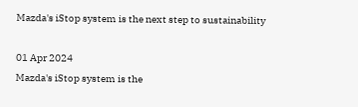Mazda's iStop system is the next step to sustainability

01 Apr 2024
Mazda's iStop system is the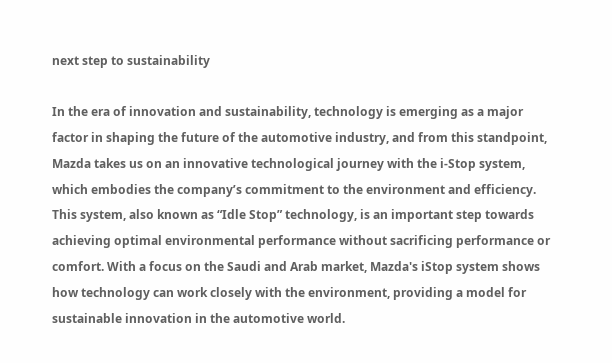next step to sustainability

In the era of innovation and sustainability, technology is emerging as a major factor in shaping the future of the automotive industry, and from this standpoint, Mazda takes us on an innovative technological journey with the i-Stop system, which embodies the company’s commitment to the environment and efficiency. This system, also known as “Idle Stop” technology, is an important step towards achieving optimal environmental performance without sacrificing performance or comfort. With a focus on the Saudi and Arab market, Mazda's iStop system shows how technology can work closely with the environment, providing a model for sustainable innovation in the automotive world.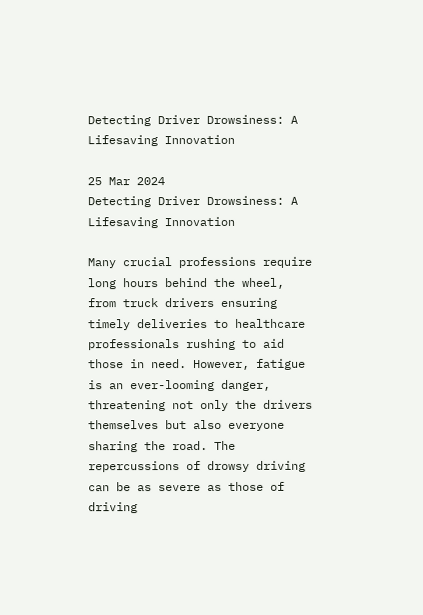Detecting Driver Drowsiness: A Lifesaving Innovation

25 Mar 2024
Detecting Driver Drowsiness: A Lifesaving Innovation

Many crucial professions require long hours behind the wheel, from truck drivers ensuring timely deliveries to healthcare professionals rushing to aid those in need. However, fatigue is an ever-looming danger, threatening not only the drivers themselves but also everyone sharing the road. The repercussions of drowsy driving can be as severe as those of driving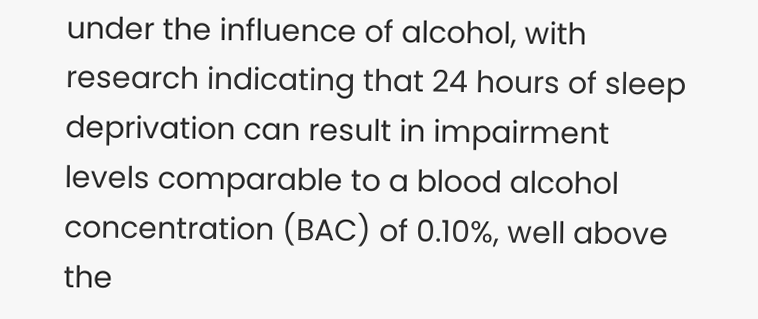under the influence of alcohol, with research indicating that 24 hours of sleep deprivation can result in impairment levels comparable to a blood alcohol concentration (BAC) of 0.10%, well above the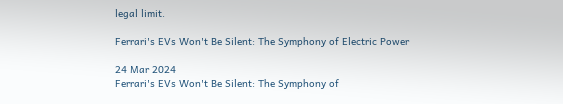legal limit.

Ferrari's EVs Won't Be Silent: The Symphony of Electric Power

24 Mar 2024
Ferrari's EVs Won't Be Silent: The Symphony of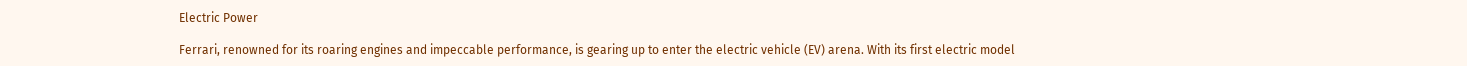Electric Power

Ferrari, renowned for its roaring engines and impeccable performance, is gearing up to enter the electric vehicle (EV) arena. With its first electric model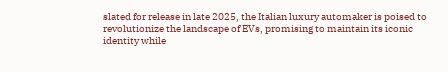slated for release in late 2025, the Italian luxury automaker is poised to revolutionize the landscape of EVs, promising to maintain its iconic identity while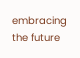embracing the future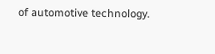of automotive technology.